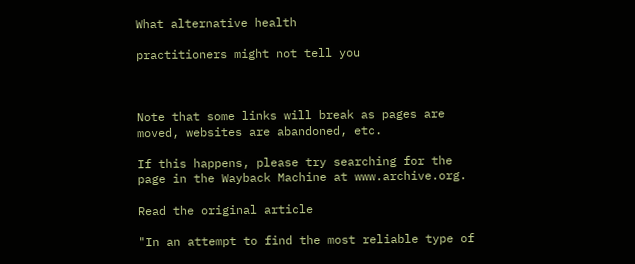What alternative health

practitioners might not tell you



Note that some links will break as pages are moved, websites are abandoned, etc.

If this happens, please try searching for the page in the Wayback Machine at www.archive.org.

Read the original article

"In an attempt to find the most reliable type of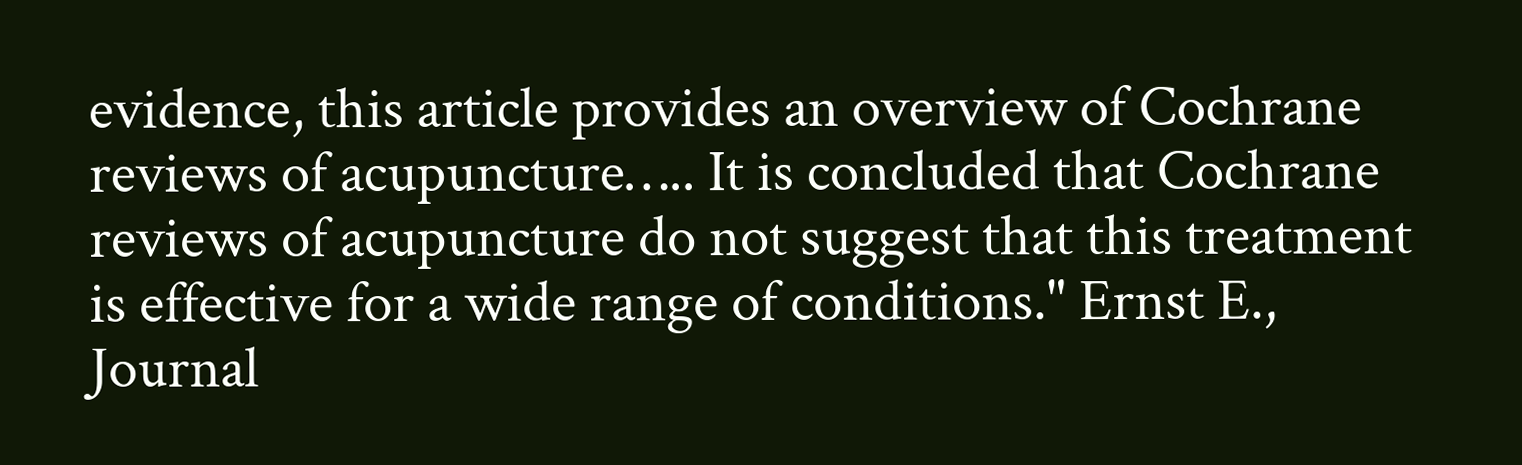evidence, this article provides an overview of Cochrane reviews of acupuncture….. It is concluded that Cochrane reviews of acupuncture do not suggest that this treatment is effective for a wide range of conditions." Ernst E., Journal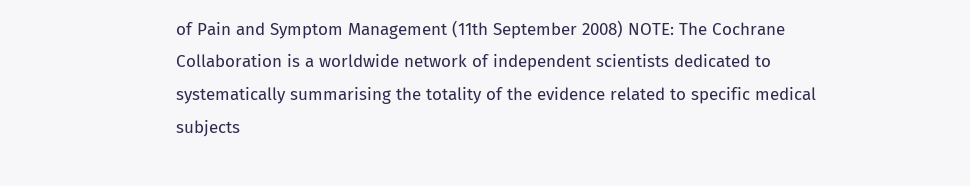of Pain and Symptom Management (11th September 2008) NOTE: The Cochrane Collaboration is a worldwide network of independent scientists dedicated to systematically summarising the totality of the evidence related to specific medical subjects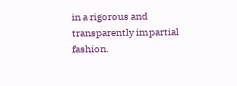in a rigorous and transparently impartial fashion.